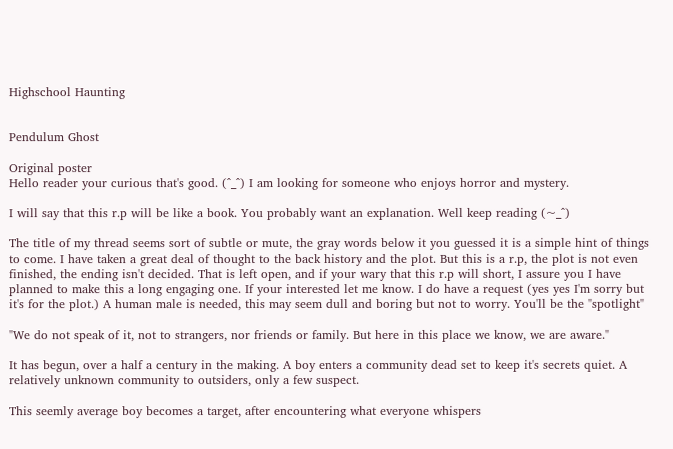Highschool Haunting


Pendulum Ghost

Original poster
Hello reader your curious that's good. (^_^) I am looking for someone who enjoys horror and mystery.

I will say that this r.p will be like a book. You probably want an explanation. Well keep reading (~_^)

The title of my thread seems sort of subtle or mute, the gray words below it you guessed it is a simple hint of things to come. I have taken a great deal of thought to the back history and the plot. But this is a r.p, the plot is not even finished, the ending isn't decided. That is left open, and if your wary that this r.p will short, I assure you I have planned to make this a long engaging one. If your interested let me know. I do have a request (yes yes I'm sorry but it's for the plot.) A human male is needed, this may seem dull and boring but not to worry. You'll be the "spotlight"

"We do not speak of it, not to strangers, nor friends or family. But here in this place we know, we are aware."

It has begun, over a half a century in the making. A boy enters a community dead set to keep it's secrets quiet. A relatively unknown community to outsiders, only a few suspect.

This seemly average boy becomes a target, after encountering what everyone whispers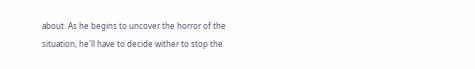about. As he begins to uncover the horror of the situation, he'll have to decide wither to stop the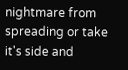nightmare from spreading or take it's side and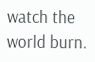watch the world burn.